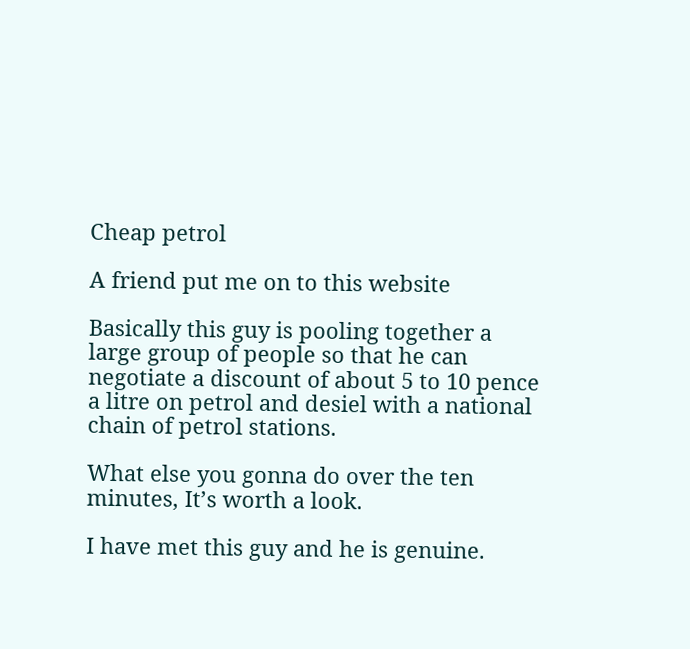Cheap petrol

A friend put me on to this website

Basically this guy is pooling together a large group of people so that he can negotiate a discount of about 5 to 10 pence a litre on petrol and desiel with a national chain of petrol stations.

What else you gonna do over the ten minutes, It’s worth a look.

I have met this guy and he is genuine.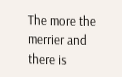The more the merrier and there is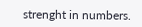strenght in numbers.